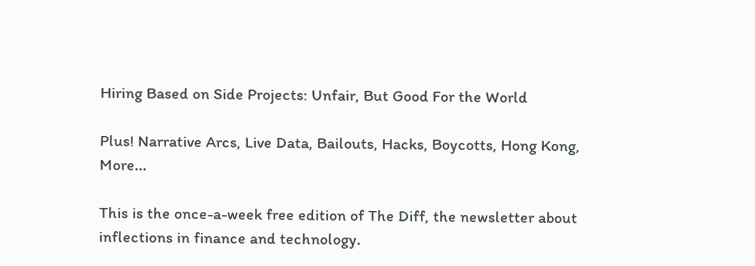Hiring Based on Side Projects: Unfair, But Good For the World

Plus! Narrative Arcs, Live Data, Bailouts, Hacks, Boycotts, Hong Kong, More...

This is the once-a-week free edition of The Diff, the newsletter about inflections in finance and technology.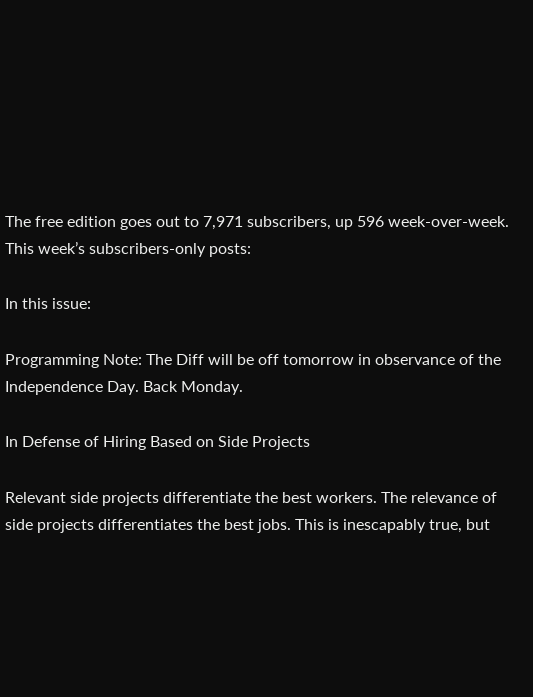The free edition goes out to 7,971 subscribers, up 596 week-over-week. This week’s subscribers-only posts:

In this issue:

Programming Note: The Diff will be off tomorrow in observance of the Independence Day. Back Monday.

In Defense of Hiring Based on Side Projects

Relevant side projects differentiate the best workers. The relevance of side projects differentiates the best jobs. This is inescapably true, but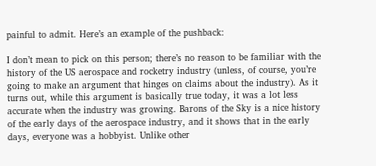painful to admit. Here’s an example of the pushback:

I don’t mean to pick on this person; there’s no reason to be familiar with the history of the US aerospace and rocketry industry (unless, of course, you’re going to make an argument that hinges on claims about the industry). As it turns out, while this argument is basically true today, it was a lot less accurate when the industry was growing. Barons of the Sky is a nice history of the early days of the aerospace industry, and it shows that in the early days, everyone was a hobbyist. Unlike other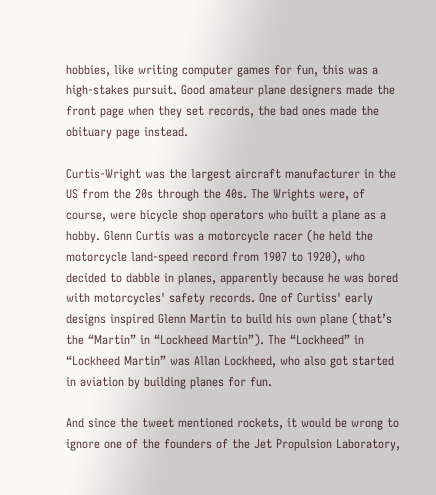hobbies, like writing computer games for fun, this was a high-stakes pursuit. Good amateur plane designers made the front page when they set records, the bad ones made the obituary page instead.

Curtis-Wright was the largest aircraft manufacturer in the US from the 20s through the 40s. The Wrights were, of course, were bicycle shop operators who built a plane as a hobby. Glenn Curtis was a motorcycle racer (he held the motorcycle land-speed record from 1907 to 1920), who decided to dabble in planes, apparently because he was bored with motorcycles' safety records. One of Curtiss' early designs inspired Glenn Martin to build his own plane (that’s the “Martin” in “Lockheed Martin”). The “Lockheed” in “Lockheed Martin” was Allan Lockheed, who also got started in aviation by building planes for fun.

And since the tweet mentioned rockets, it would be wrong to ignore one of the founders of the Jet Propulsion Laboratory,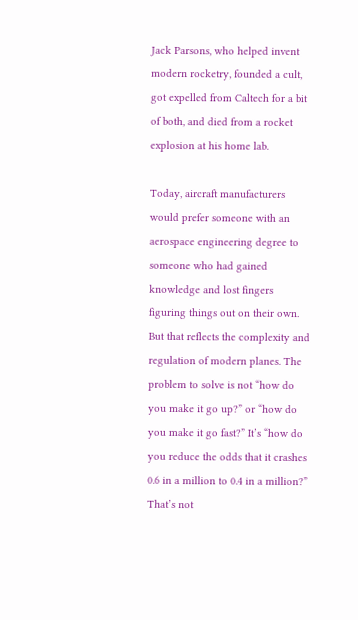Jack Parsons, who helped invent modern rocketry, founded a cult, got expelled from Caltech for a bit of both, and died from a rocket explosion at his home lab.

Today, aircraft manufacturers would prefer someone with an aerospace engineering degree to someone who had gained knowledge and lost fingers figuring things out on their own. But that reflects the complexity and regulation of modern planes. The problem to solve is not “how do you make it go up?” or “how do you make it go fast?” It’s “how do you reduce the odds that it crashes 0.6 in a million to 0.4 in a million?” That’s not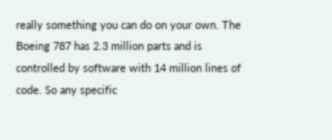really something you can do on your own. The Boeing 787 has 2.3 million parts and is controlled by software with 14 million lines of code. So any specific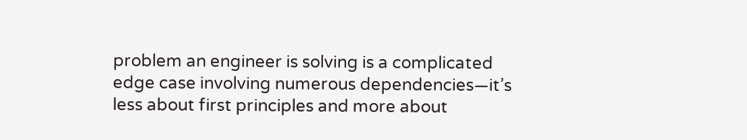problem an engineer is solving is a complicated edge case involving numerous dependencies—it’s less about first principles and more about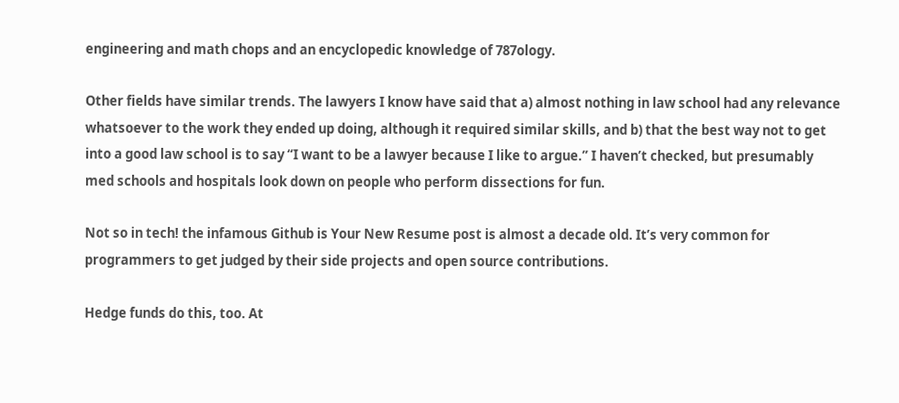engineering and math chops and an encyclopedic knowledge of 787ology.

Other fields have similar trends. The lawyers I know have said that a) almost nothing in law school had any relevance whatsoever to the work they ended up doing, although it required similar skills, and b) that the best way not to get into a good law school is to say “I want to be a lawyer because I like to argue.” I haven’t checked, but presumably med schools and hospitals look down on people who perform dissections for fun.

Not so in tech! the infamous Github is Your New Resume post is almost a decade old. It’s very common for programmers to get judged by their side projects and open source contributions.

Hedge funds do this, too. At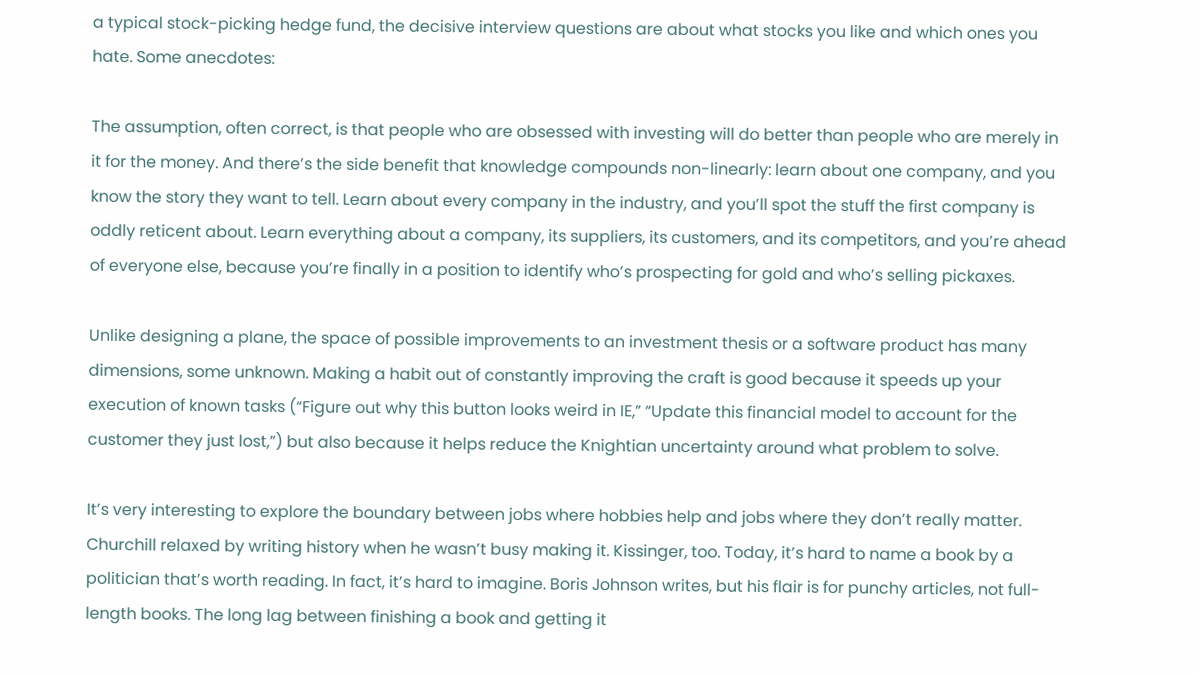a typical stock-picking hedge fund, the decisive interview questions are about what stocks you like and which ones you hate. Some anecdotes:

The assumption, often correct, is that people who are obsessed with investing will do better than people who are merely in it for the money. And there’s the side benefit that knowledge compounds non-linearly: learn about one company, and you know the story they want to tell. Learn about every company in the industry, and you’ll spot the stuff the first company is oddly reticent about. Learn everything about a company, its suppliers, its customers, and its competitors, and you’re ahead of everyone else, because you’re finally in a position to identify who’s prospecting for gold and who’s selling pickaxes.

Unlike designing a plane, the space of possible improvements to an investment thesis or a software product has many dimensions, some unknown. Making a habit out of constantly improving the craft is good because it speeds up your execution of known tasks (“Figure out why this button looks weird in IE,” “Update this financial model to account for the customer they just lost,”) but also because it helps reduce the Knightian uncertainty around what problem to solve.

It’s very interesting to explore the boundary between jobs where hobbies help and jobs where they don’t really matter. Churchill relaxed by writing history when he wasn’t busy making it. Kissinger, too. Today, it’s hard to name a book by a politician that’s worth reading. In fact, it’s hard to imagine. Boris Johnson writes, but his flair is for punchy articles, not full-length books. The long lag between finishing a book and getting it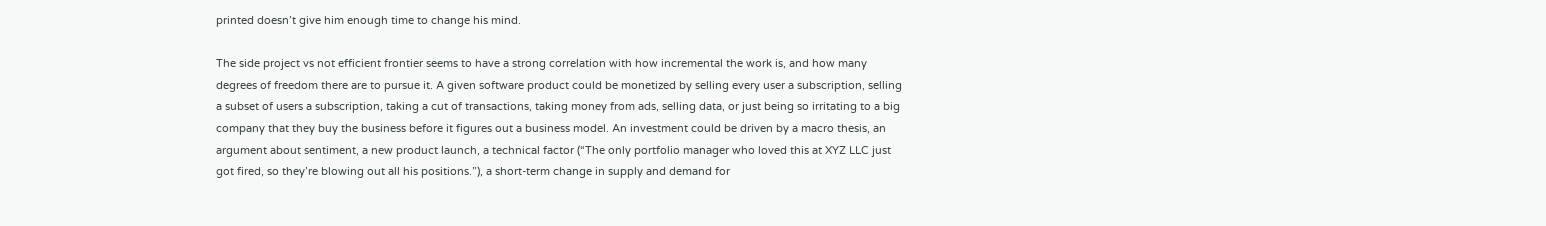printed doesn’t give him enough time to change his mind.

The side project vs not efficient frontier seems to have a strong correlation with how incremental the work is, and how many degrees of freedom there are to pursue it. A given software product could be monetized by selling every user a subscription, selling a subset of users a subscription, taking a cut of transactions, taking money from ads, selling data, or just being so irritating to a big company that they buy the business before it figures out a business model. An investment could be driven by a macro thesis, an argument about sentiment, a new product launch, a technical factor (“The only portfolio manager who loved this at XYZ LLC just got fired, so they’re blowing out all his positions.”), a short-term change in supply and demand for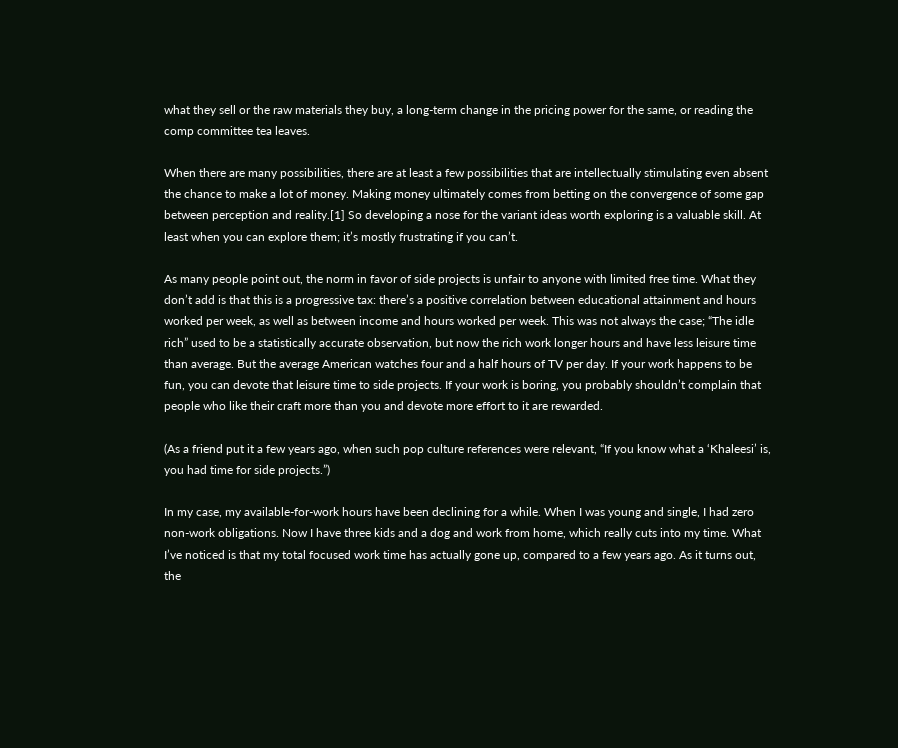what they sell or the raw materials they buy, a long-term change in the pricing power for the same, or reading the comp committee tea leaves.

When there are many possibilities, there are at least a few possibilities that are intellectually stimulating even absent the chance to make a lot of money. Making money ultimately comes from betting on the convergence of some gap between perception and reality.[1] So developing a nose for the variant ideas worth exploring is a valuable skill. At least when you can explore them; it’s mostly frustrating if you can’t.

As many people point out, the norm in favor of side projects is unfair to anyone with limited free time. What they don’t add is that this is a progressive tax: there’s a positive correlation between educational attainment and hours worked per week, as well as between income and hours worked per week. This was not always the case; “The idle rich” used to be a statistically accurate observation, but now the rich work longer hours and have less leisure time than average. But the average American watches four and a half hours of TV per day. If your work happens to be fun, you can devote that leisure time to side projects. If your work is boring, you probably shouldn’t complain that people who like their craft more than you and devote more effort to it are rewarded.

(As a friend put it a few years ago, when such pop culture references were relevant, “If you know what a ‘Khaleesi’ is, you had time for side projects.”)

In my case, my available-for-work hours have been declining for a while. When I was young and single, I had zero non-work obligations. Now I have three kids and a dog and work from home, which really cuts into my time. What I’ve noticed is that my total focused work time has actually gone up, compared to a few years ago. As it turns out, the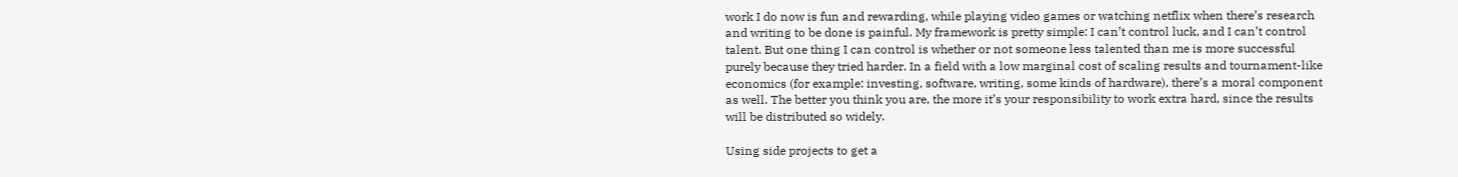work I do now is fun and rewarding, while playing video games or watching netflix when there’s research and writing to be done is painful. My framework is pretty simple: I can’t control luck, and I can’t control talent. But one thing I can control is whether or not someone less talented than me is more successful purely because they tried harder. In a field with a low marginal cost of scaling results and tournament-like economics (for example: investing, software, writing, some kinds of hardware), there’s a moral component as well. The better you think you are, the more it’s your responsibility to work extra hard, since the results will be distributed so widely.

Using side projects to get a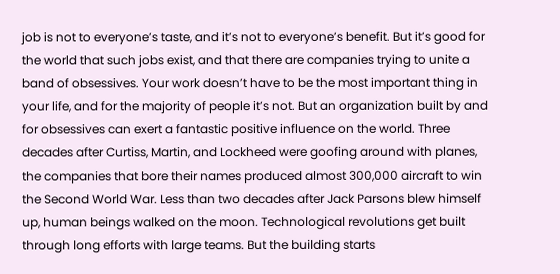job is not to everyone’s taste, and it’s not to everyone’s benefit. But it’s good for the world that such jobs exist, and that there are companies trying to unite a band of obsessives. Your work doesn’t have to be the most important thing in your life, and for the majority of people it’s not. But an organization built by and for obsessives can exert a fantastic positive influence on the world. Three decades after Curtiss, Martin, and Lockheed were goofing around with planes, the companies that bore their names produced almost 300,000 aircraft to win the Second World War. Less than two decades after Jack Parsons blew himself up, human beings walked on the moon. Technological revolutions get built through long efforts with large teams. But the building starts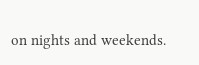on nights and weekends.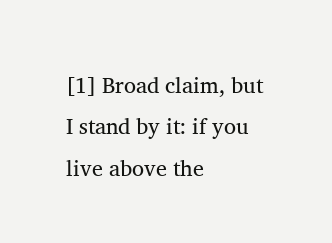[1] Broad claim, but I stand by it: if you live above the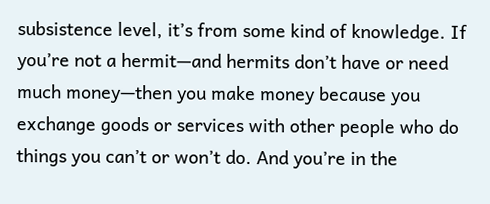subsistence level, it’s from some kind of knowledge. If you’re not a hermit—and hermits don’t have or need much money—then you make money because you exchange goods or services with other people who do things you can’t or won’t do. And you’re in the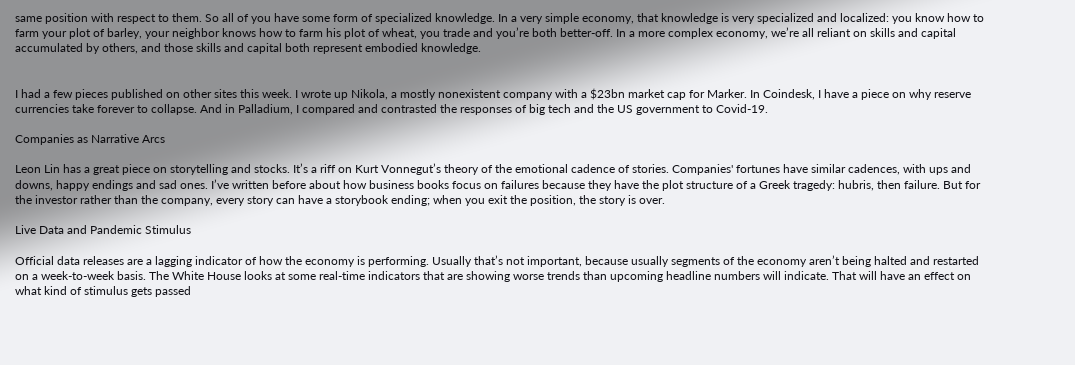same position with respect to them. So all of you have some form of specialized knowledge. In a very simple economy, that knowledge is very specialized and localized: you know how to farm your plot of barley, your neighbor knows how to farm his plot of wheat, you trade and you’re both better-off. In a more complex economy, we’re all reliant on skills and capital accumulated by others, and those skills and capital both represent embodied knowledge.


I had a few pieces published on other sites this week. I wrote up Nikola, a mostly nonexistent company with a $23bn market cap for Marker. In Coindesk, I have a piece on why reserve currencies take forever to collapse. And in Palladium, I compared and contrasted the responses of big tech and the US government to Covid-19.

Companies as Narrative Arcs

Leon Lin has a great piece on storytelling and stocks. It’s a riff on Kurt Vonnegut’s theory of the emotional cadence of stories. Companies' fortunes have similar cadences, with ups and downs, happy endings and sad ones. I’ve written before about how business books focus on failures because they have the plot structure of a Greek tragedy: hubris, then failure. But for the investor rather than the company, every story can have a storybook ending; when you exit the position, the story is over.

Live Data and Pandemic Stimulus

Official data releases are a lagging indicator of how the economy is performing. Usually that’s not important, because usually segments of the economy aren’t being halted and restarted on a week-to-week basis. The White House looks at some real-time indicators that are showing worse trends than upcoming headline numbers will indicate. That will have an effect on what kind of stimulus gets passed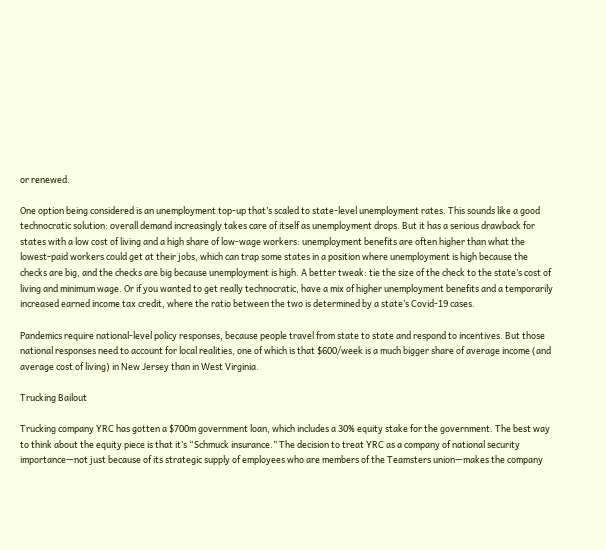or renewed.

One option being considered is an unemployment top-up that’s scaled to state-level unemployment rates. This sounds like a good technocratic solution: overall demand increasingly takes care of itself as unemployment drops. But it has a serious drawback for states with a low cost of living and a high share of low-wage workers: unemployment benefits are often higher than what the lowest-paid workers could get at their jobs, which can trap some states in a position where unemployment is high because the checks are big, and the checks are big because unemployment is high. A better tweak: tie the size of the check to the state’s cost of living and minimum wage. Or if you wanted to get really technocratic, have a mix of higher unemployment benefits and a temporarily increased earned income tax credit, where the ratio between the two is determined by a state’s Covid-19 cases.

Pandemics require national-level policy responses, because people travel from state to state and respond to incentives. But those national responses need to account for local realities, one of which is that $600/week is a much bigger share of average income (and average cost of living) in New Jersey than in West Virginia.

Trucking Bailout

Trucking company YRC has gotten a $700m government loan, which includes a 30% equity stake for the government. The best way to think about the equity piece is that it’s “Schmuck insurance.” The decision to treat YRC as a company of national security importance—not just because of its strategic supply of employees who are members of the Teamsters union—makes the company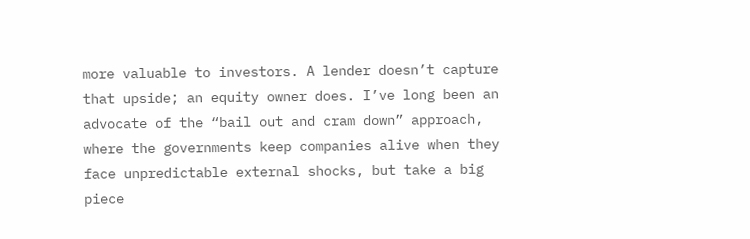more valuable to investors. A lender doesn’t capture that upside; an equity owner does. I’ve long been an advocate of the “bail out and cram down” approach, where the governments keep companies alive when they face unpredictable external shocks, but take a big piece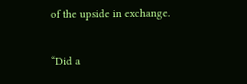of the upside in exchange.

“Did a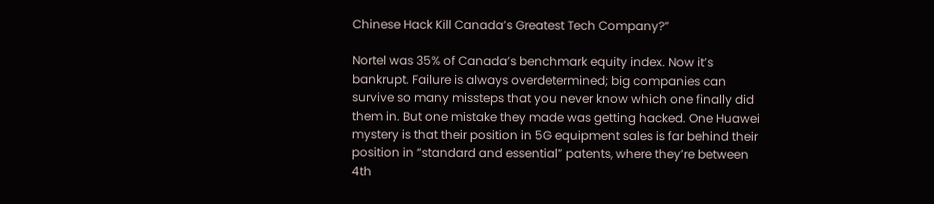Chinese Hack Kill Canada’s Greatest Tech Company?”

Nortel was 35% of Canada’s benchmark equity index. Now it’s bankrupt. Failure is always overdetermined; big companies can survive so many missteps that you never know which one finally did them in. But one mistake they made was getting hacked. One Huawei mystery is that their position in 5G equipment sales is far behind their position in “standard and essential” patents, where they’re between 4th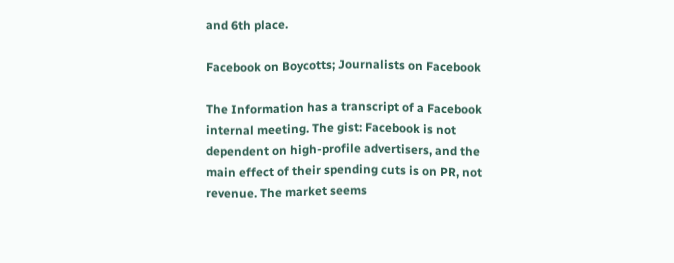and 6th place.

Facebook on Boycotts; Journalists on Facebook

The Information has a transcript of a Facebook internal meeting. The gist: Facebook is not dependent on high-profile advertisers, and the main effect of their spending cuts is on PR, not revenue. The market seems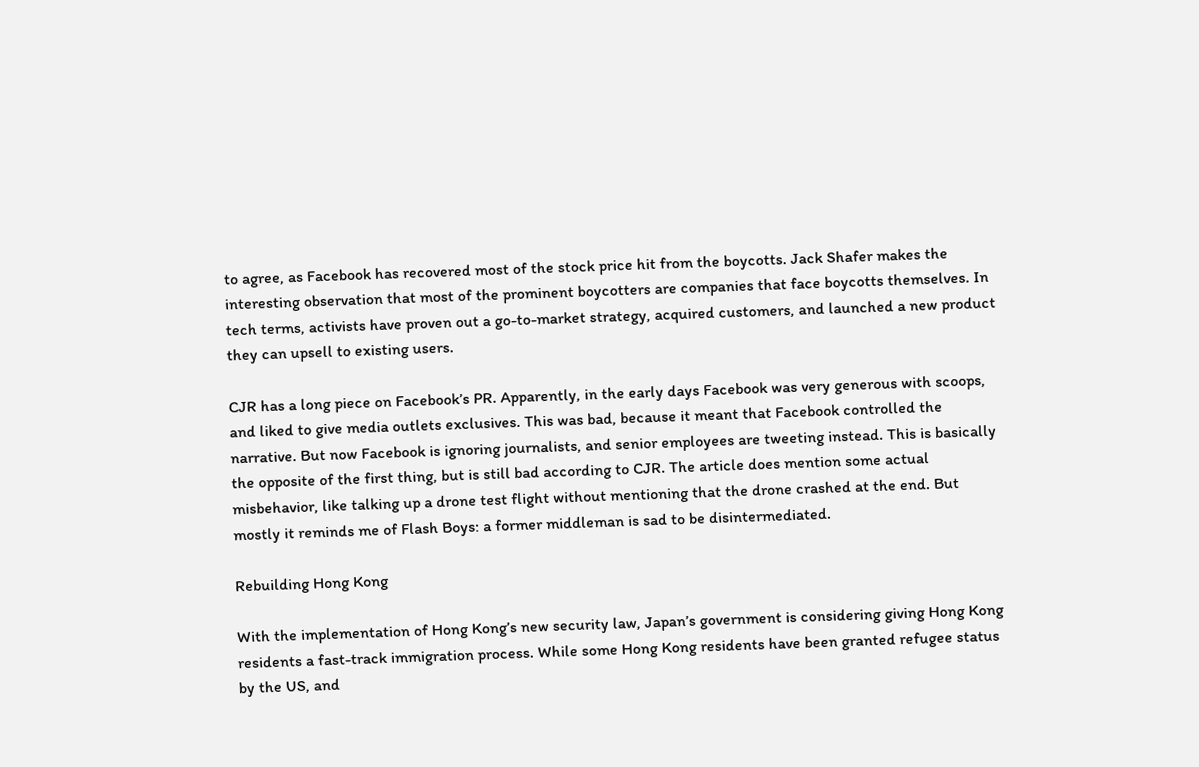to agree, as Facebook has recovered most of the stock price hit from the boycotts. Jack Shafer makes the interesting observation that most of the prominent boycotters are companies that face boycotts themselves. In tech terms, activists have proven out a go-to-market strategy, acquired customers, and launched a new product they can upsell to existing users.

CJR has a long piece on Facebook’s PR. Apparently, in the early days Facebook was very generous with scoops, and liked to give media outlets exclusives. This was bad, because it meant that Facebook controlled the narrative. But now Facebook is ignoring journalists, and senior employees are tweeting instead. This is basically the opposite of the first thing, but is still bad according to CJR. The article does mention some actual misbehavior, like talking up a drone test flight without mentioning that the drone crashed at the end. But mostly it reminds me of Flash Boys: a former middleman is sad to be disintermediated.

Rebuilding Hong Kong

With the implementation of Hong Kong’s new security law, Japan’s government is considering giving Hong Kong residents a fast-track immigration process. While some Hong Kong residents have been granted refugee status by the US, and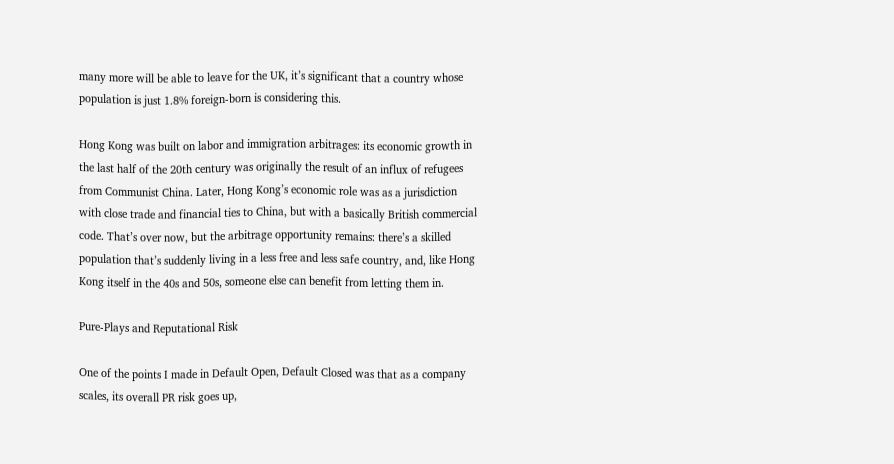many more will be able to leave for the UK, it’s significant that a country whose population is just 1.8% foreign-born is considering this.

Hong Kong was built on labor and immigration arbitrages: its economic growth in the last half of the 20th century was originally the result of an influx of refugees from Communist China. Later, Hong Kong’s economic role was as a jurisdiction with close trade and financial ties to China, but with a basically British commercial code. That’s over now, but the arbitrage opportunity remains: there’s a skilled population that’s suddenly living in a less free and less safe country, and, like Hong Kong itself in the 40s and 50s, someone else can benefit from letting them in.

Pure-Plays and Reputational Risk

One of the points I made in Default Open, Default Closed was that as a company scales, its overall PR risk goes up,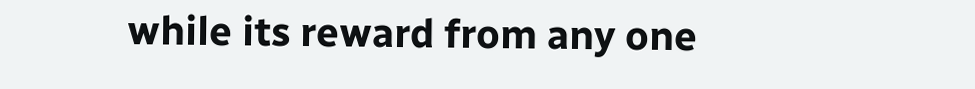while its reward from any one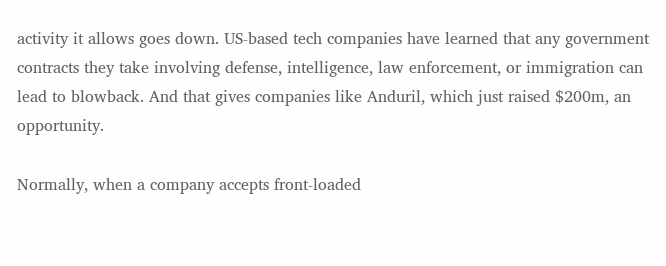activity it allows goes down. US-based tech companies have learned that any government contracts they take involving defense, intelligence, law enforcement, or immigration can lead to blowback. And that gives companies like Anduril, which just raised $200m, an opportunity.

Normally, when a company accepts front-loaded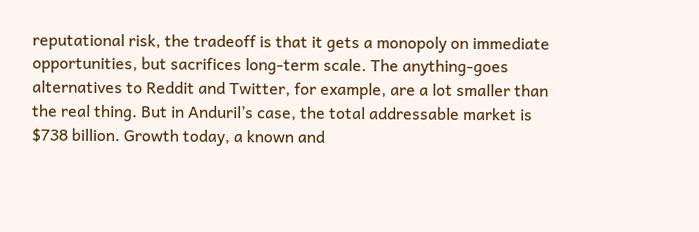reputational risk, the tradeoff is that it gets a monopoly on immediate opportunities, but sacrifices long-term scale. The anything-goes alternatives to Reddit and Twitter, for example, are a lot smaller than the real thing. But in Anduril’s case, the total addressable market is $738 billion. Growth today, a known and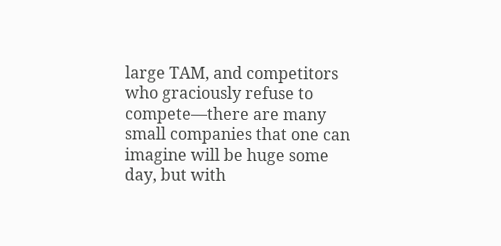large TAM, and competitors who graciously refuse to compete—there are many small companies that one can imagine will be huge some day, but with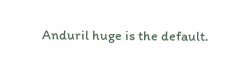Anduril huge is the default.